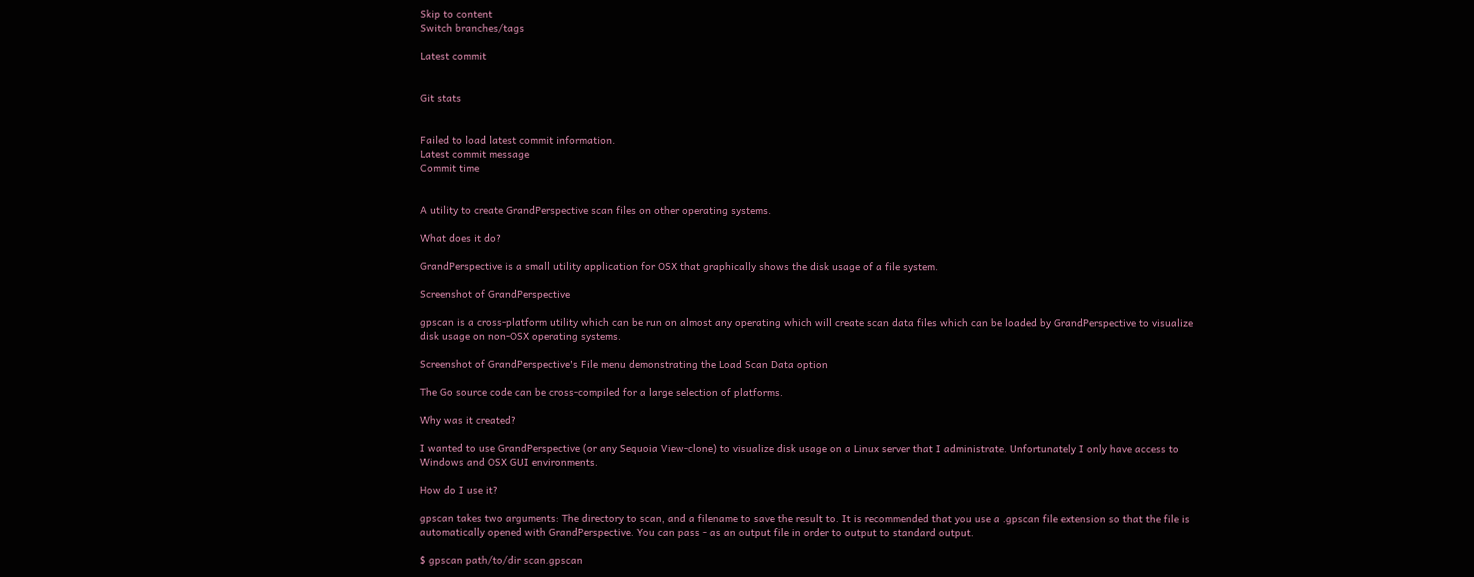Skip to content
Switch branches/tags

Latest commit


Git stats


Failed to load latest commit information.
Latest commit message
Commit time


A utility to create GrandPerspective scan files on other operating systems.

What does it do?

GrandPerspective is a small utility application for OSX that graphically shows the disk usage of a file system.

Screenshot of GrandPerspective

gpscan is a cross-platform utility which can be run on almost any operating which will create scan data files which can be loaded by GrandPerspective to visualize disk usage on non-OSX operating systems.

Screenshot of GrandPerspective's File menu demonstrating the Load Scan Data option

The Go source code can be cross-compiled for a large selection of platforms.

Why was it created?

I wanted to use GrandPerspective (or any Sequoia View-clone) to visualize disk usage on a Linux server that I administrate. Unfortunately I only have access to Windows and OSX GUI environments.

How do I use it?

gpscan takes two arguments: The directory to scan, and a filename to save the result to. It is recommended that you use a .gpscan file extension so that the file is automatically opened with GrandPerspective. You can pass - as an output file in order to output to standard output.

$ gpscan path/to/dir scan.gpscan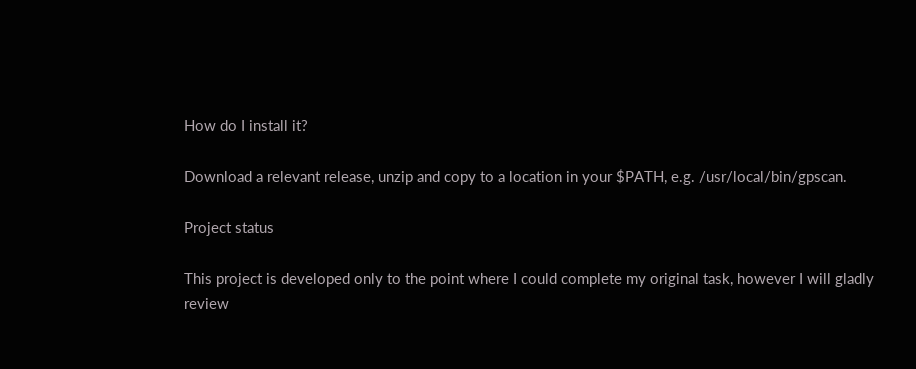How do I install it?

Download a relevant release, unzip and copy to a location in your $PATH, e.g. /usr/local/bin/gpscan.

Project status

This project is developed only to the point where I could complete my original task, however I will gladly review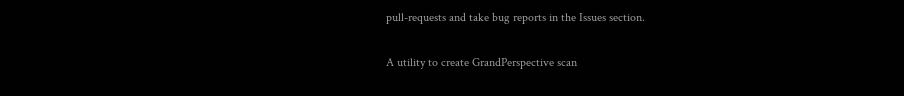pull-requests and take bug reports in the Issues section.


A utility to create GrandPerspective scan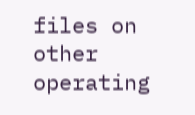files on other operating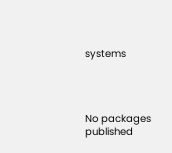systems




No packages published